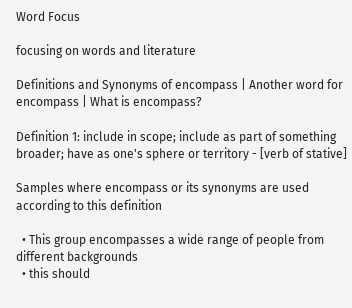Word Focus

focusing on words and literature

Definitions and Synonyms of encompass | Another word for encompass | What is encompass?

Definition 1: include in scope; include as part of something broader; have as one's sphere or territory - [verb of stative]

Samples where encompass or its synonyms are used according to this definition

  • This group encompasses a wide range of people from different backgrounds
  • this should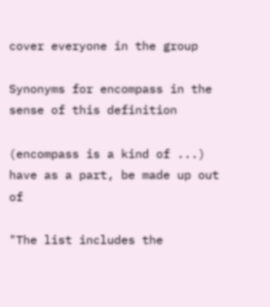cover everyone in the group

Synonyms for encompass in the sense of this definition

(encompass is a kind of ...) have as a part, be made up out of

"The list includes the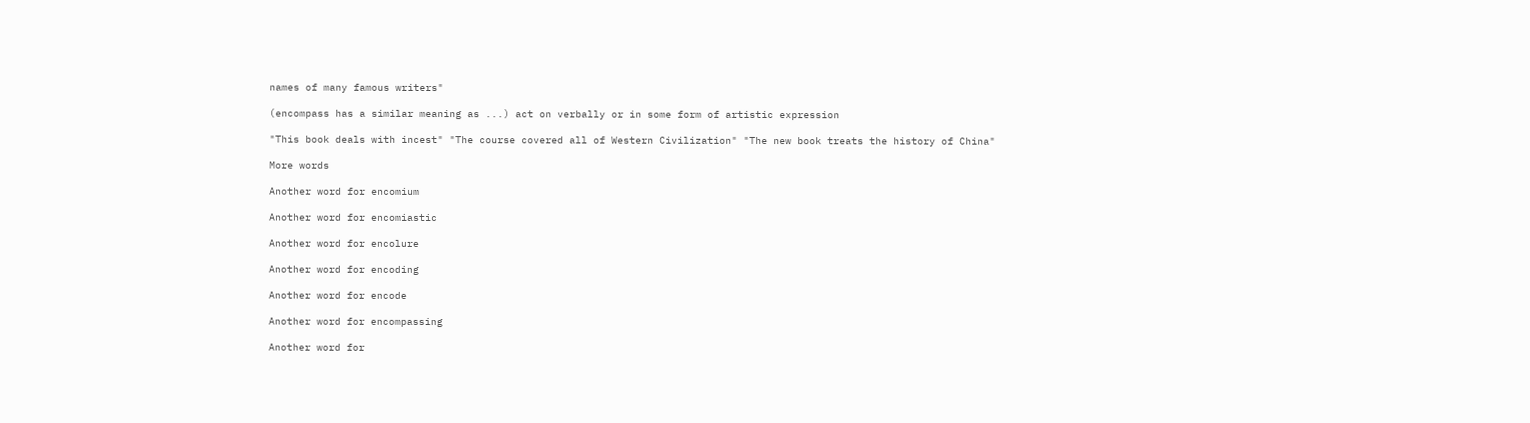names of many famous writers"

(encompass has a similar meaning as ...) act on verbally or in some form of artistic expression

"This book deals with incest" "The course covered all of Western Civilization" "The new book treats the history of China"

More words

Another word for encomium

Another word for encomiastic

Another word for encolure

Another word for encoding

Another word for encode

Another word for encompassing

Another word for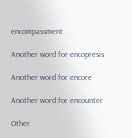encompassment

Another word for encopresis

Another word for encore

Another word for encounter

Other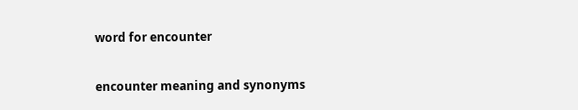word for encounter

encounter meaning and synonyms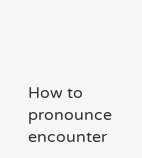How to pronounce encounter